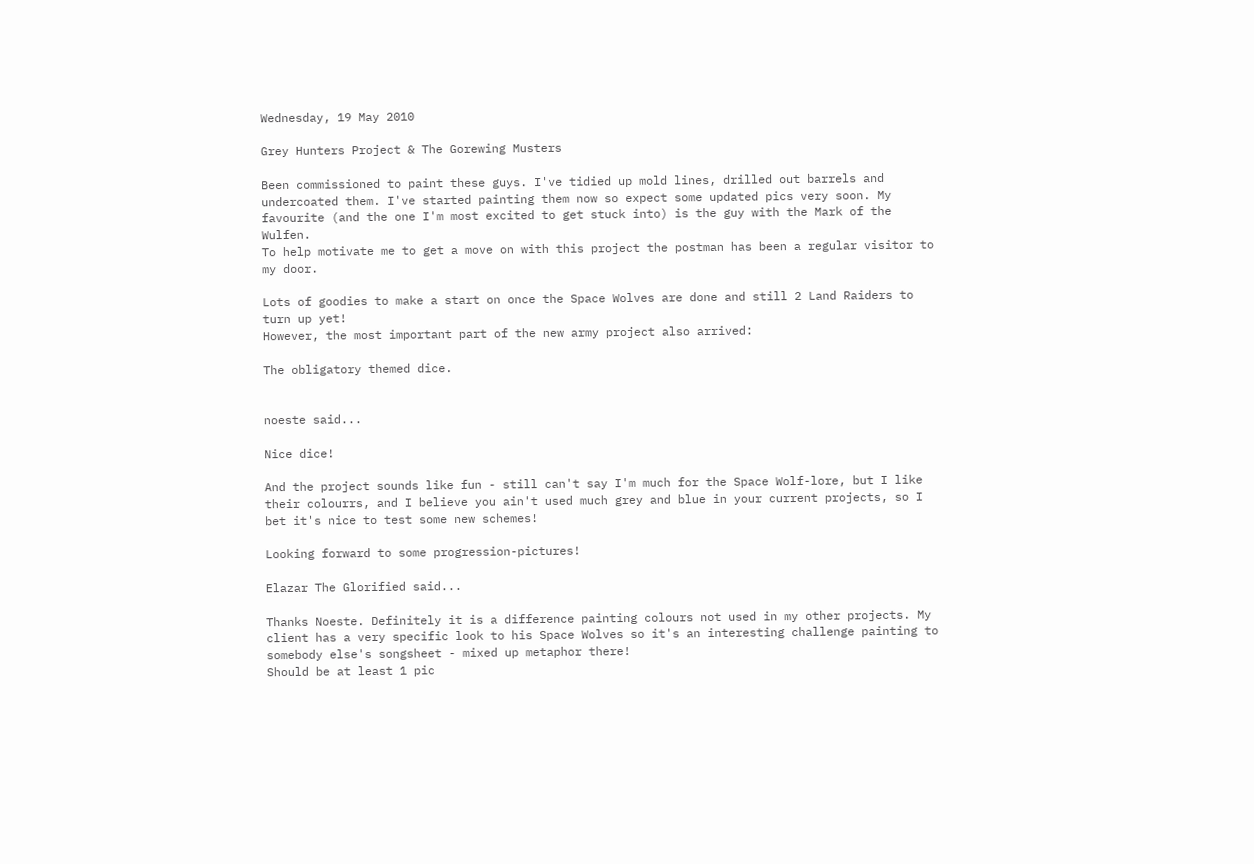Wednesday, 19 May 2010

Grey Hunters Project & The Gorewing Musters

Been commissioned to paint these guys. I've tidied up mold lines, drilled out barrels and undercoated them. I've started painting them now so expect some updated pics very soon. My favourite (and the one I'm most excited to get stuck into) is the guy with the Mark of the Wulfen.
To help motivate me to get a move on with this project the postman has been a regular visitor to my door.

Lots of goodies to make a start on once the Space Wolves are done and still 2 Land Raiders to turn up yet!
However, the most important part of the new army project also arrived:

The obligatory themed dice.


noeste said...

Nice dice!

And the project sounds like fun - still can't say I'm much for the Space Wolf-lore, but I like their colourrs, and I believe you ain't used much grey and blue in your current projects, so I bet it's nice to test some new schemes!

Looking forward to some progression-pictures!

Elazar The Glorified said...

Thanks Noeste. Definitely it is a difference painting colours not used in my other projects. My client has a very specific look to his Space Wolves so it's an interesting challenge painting to somebody else's songsheet - mixed up metaphor there!
Should be at least 1 pic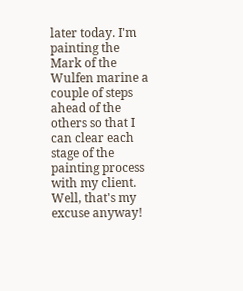later today. I'm painting the Mark of the Wulfen marine a couple of steps ahead of the others so that I can clear each stage of the painting process with my client. Well, that's my excuse anyway!